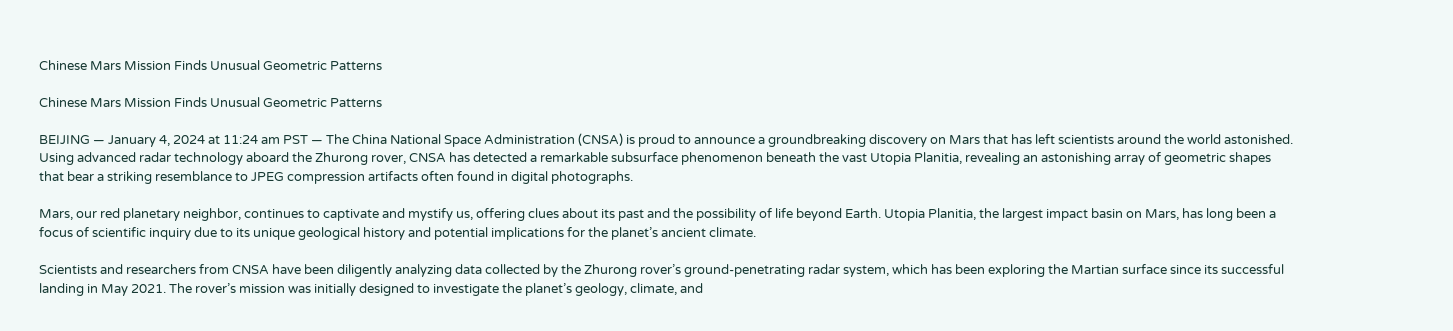Chinese Mars Mission Finds Unusual Geometric Patterns

Chinese Mars Mission Finds Unusual Geometric Patterns

BEIJING — January 4, 2024 at 11:24 am PST — The China National Space Administration (CNSA) is proud to announce a groundbreaking discovery on Mars that has left scientists around the world astonished. Using advanced radar technology aboard the Zhurong rover, CNSA has detected a remarkable subsurface phenomenon beneath the vast Utopia Planitia, revealing an astonishing array of geometric shapes that bear a striking resemblance to JPEG compression artifacts often found in digital photographs.

Mars, our red planetary neighbor, continues to captivate and mystify us, offering clues about its past and the possibility of life beyond Earth. Utopia Planitia, the largest impact basin on Mars, has long been a focus of scientific inquiry due to its unique geological history and potential implications for the planet’s ancient climate.

Scientists and researchers from CNSA have been diligently analyzing data collected by the Zhurong rover’s ground-penetrating radar system, which has been exploring the Martian surface since its successful landing in May 2021. The rover’s mission was initially designed to investigate the planet’s geology, climate, and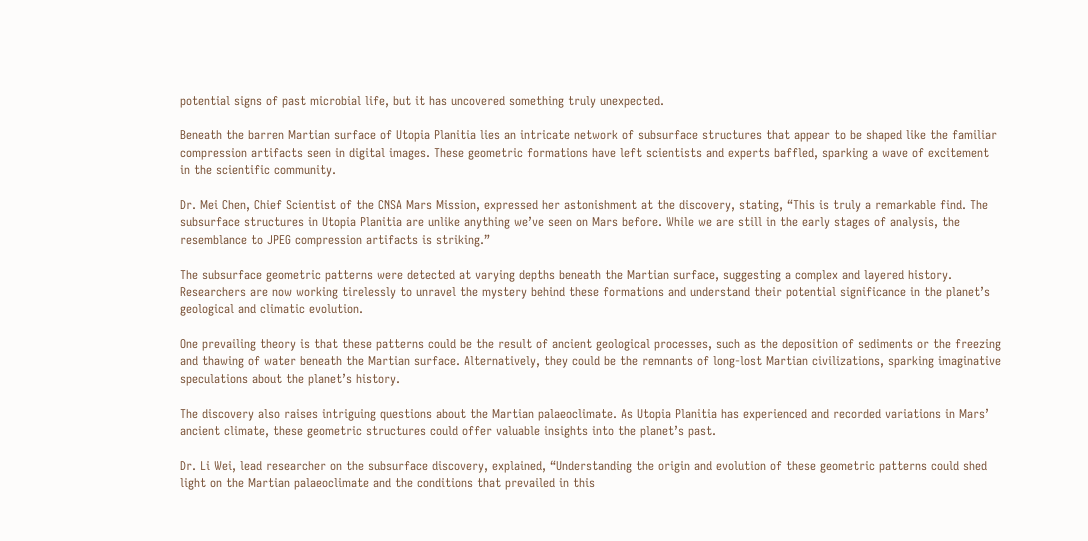potential signs of past microbial life, but it has uncovered something truly unexpected.

Beneath the barren Martian surface of Utopia Planitia lies an intricate network of subsurface structures that appear to be shaped like the familiar compression artifacts seen in digital images. These geometric formations have left scientists and experts baffled, sparking a wave of excitement in the scientific community.

Dr. Mei Chen, Chief Scientist of the CNSA Mars Mission, expressed her astonishment at the discovery, stating, “This is truly a remarkable find. The subsurface structures in Utopia Planitia are unlike anything we’ve seen on Mars before. While we are still in the early stages of analysis, the resemblance to JPEG compression artifacts is striking.”

The subsurface geometric patterns were detected at varying depths beneath the Martian surface, suggesting a complex and layered history. Researchers are now working tirelessly to unravel the mystery behind these formations and understand their potential significance in the planet’s geological and climatic evolution.

One prevailing theory is that these patterns could be the result of ancient geological processes, such as the deposition of sediments or the freezing and thawing of water beneath the Martian surface. Alternatively, they could be the remnants of long-lost Martian civilizations, sparking imaginative speculations about the planet’s history.

The discovery also raises intriguing questions about the Martian palaeoclimate. As Utopia Planitia has experienced and recorded variations in Mars’ ancient climate, these geometric structures could offer valuable insights into the planet’s past.

Dr. Li Wei, lead researcher on the subsurface discovery, explained, “Understanding the origin and evolution of these geometric patterns could shed light on the Martian palaeoclimate and the conditions that prevailed in this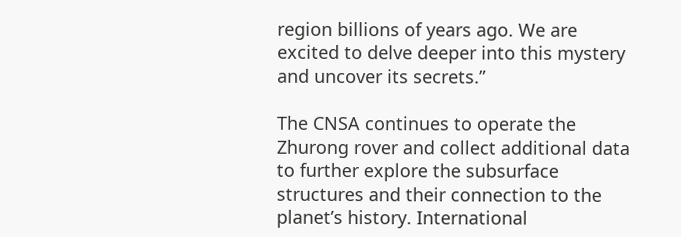region billions of years ago. We are excited to delve deeper into this mystery and uncover its secrets.”

The CNSA continues to operate the Zhurong rover and collect additional data to further explore the subsurface structures and their connection to the planet’s history. International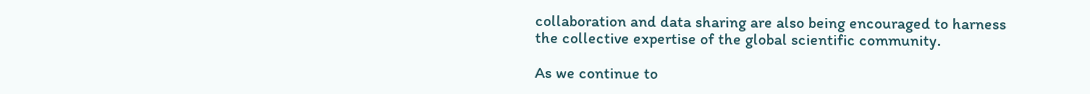collaboration and data sharing are also being encouraged to harness the collective expertise of the global scientific community.

As we continue to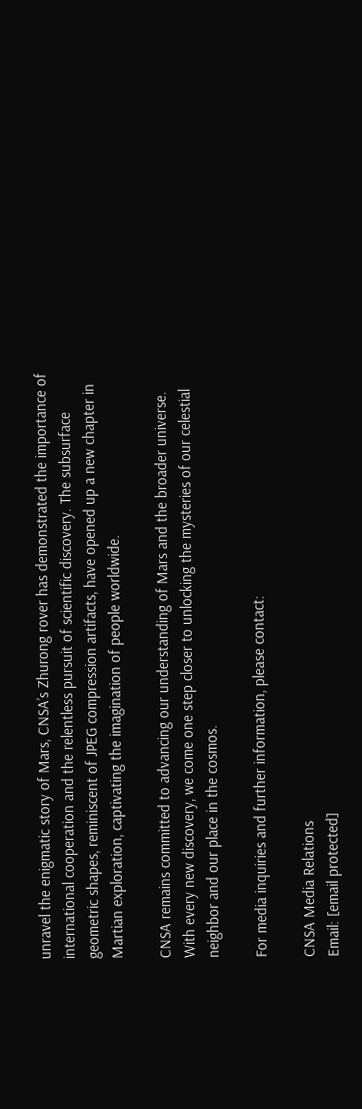unravel the enigmatic story of Mars, CNSA’s Zhurong rover has demonstrated the importance of international cooperation and the relentless pursuit of scientific discovery. The subsurface geometric shapes, reminiscent of JPEG compression artifacts, have opened up a new chapter in Martian exploration, captivating the imagination of people worldwide.

CNSA remains committed to advancing our understanding of Mars and the broader universe. With every new discovery, we come one step closer to unlocking the mysteries of our celestial neighbor and our place in the cosmos.

For media inquiries and further information, please contact:

CNSA Media Relations
Email: [email protected]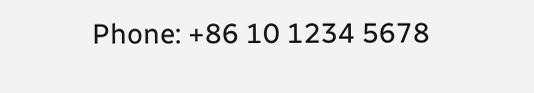Phone: +86 10 1234 5678